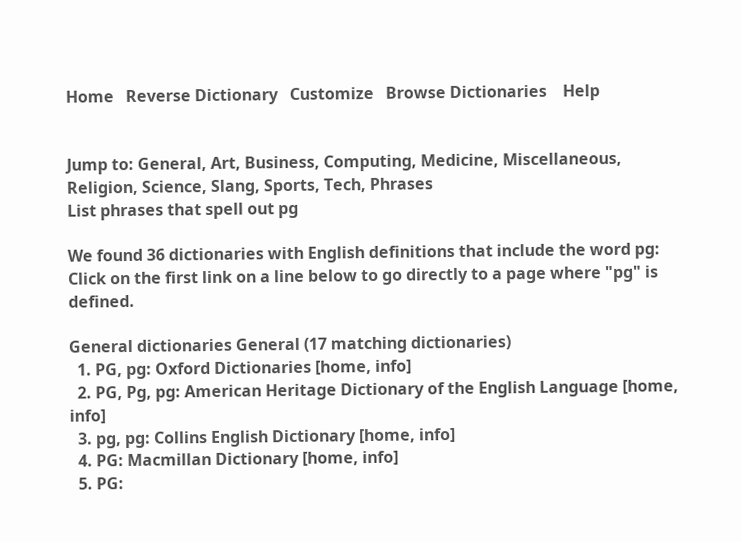Home   Reverse Dictionary   Customize   Browse Dictionaries    Help


Jump to: General, Art, Business, Computing, Medicine, Miscellaneous, Religion, Science, Slang, Sports, Tech, Phrases
List phrases that spell out pg

We found 36 dictionaries with English definitions that include the word pg:
Click on the first link on a line below to go directly to a page where "pg" is defined.

General dictionaries General (17 matching dictionaries)
  1. PG, pg: Oxford Dictionaries [home, info]
  2. PG, Pg, pg: American Heritage Dictionary of the English Language [home, info]
  3. pg, pg: Collins English Dictionary [home, info]
  4. PG: Macmillan Dictionary [home, info]
  5. PG: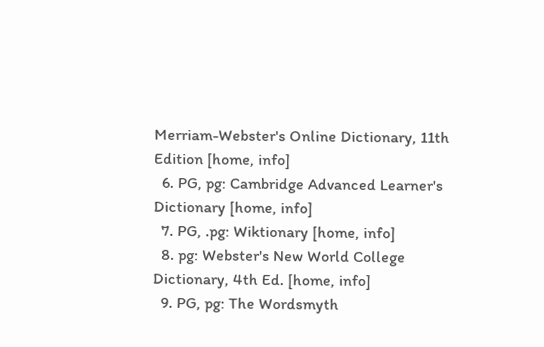Merriam-Webster's Online Dictionary, 11th Edition [home, info]
  6. PG, pg: Cambridge Advanced Learner's Dictionary [home, info]
  7. PG, .pg: Wiktionary [home, info]
  8. pg: Webster's New World College Dictionary, 4th Ed. [home, info]
  9. PG, pg: The Wordsmyth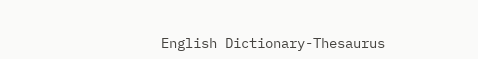English Dictionary-Thesaurus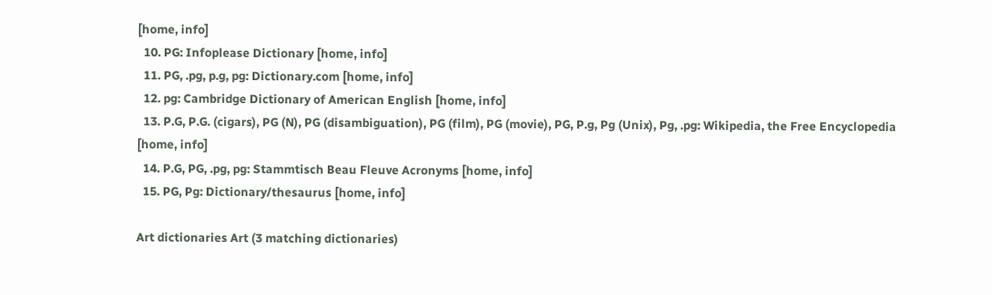[home, info]
  10. PG: Infoplease Dictionary [home, info]
  11. PG, .pg, p.g, pg: Dictionary.com [home, info]
  12. pg: Cambridge Dictionary of American English [home, info]
  13. P.G, P.G. (cigars), PG (N), PG (disambiguation), PG (film), PG (movie), PG, P.g, Pg (Unix), Pg, .pg: Wikipedia, the Free Encyclopedia [home, info]
  14. P.G, PG, .pg, pg: Stammtisch Beau Fleuve Acronyms [home, info]
  15. PG, Pg: Dictionary/thesaurus [home, info]

Art dictionaries Art (3 matching dictionaries)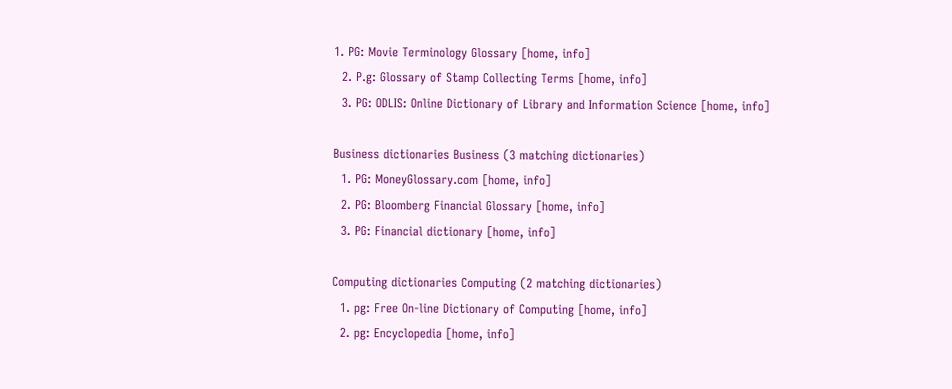1. PG: Movie Terminology Glossary [home, info]
  2. P.g: Glossary of Stamp Collecting Terms [home, info]
  3. PG: ODLIS: Online Dictionary of Library and Information Science [home, info]

Business dictionaries Business (3 matching dictionaries)
  1. PG: MoneyGlossary.com [home, info]
  2. PG: Bloomberg Financial Glossary [home, info]
  3. PG: Financial dictionary [home, info]

Computing dictionaries Computing (2 matching dictionaries)
  1. pg: Free On-line Dictionary of Computing [home, info]
  2. pg: Encyclopedia [home, info]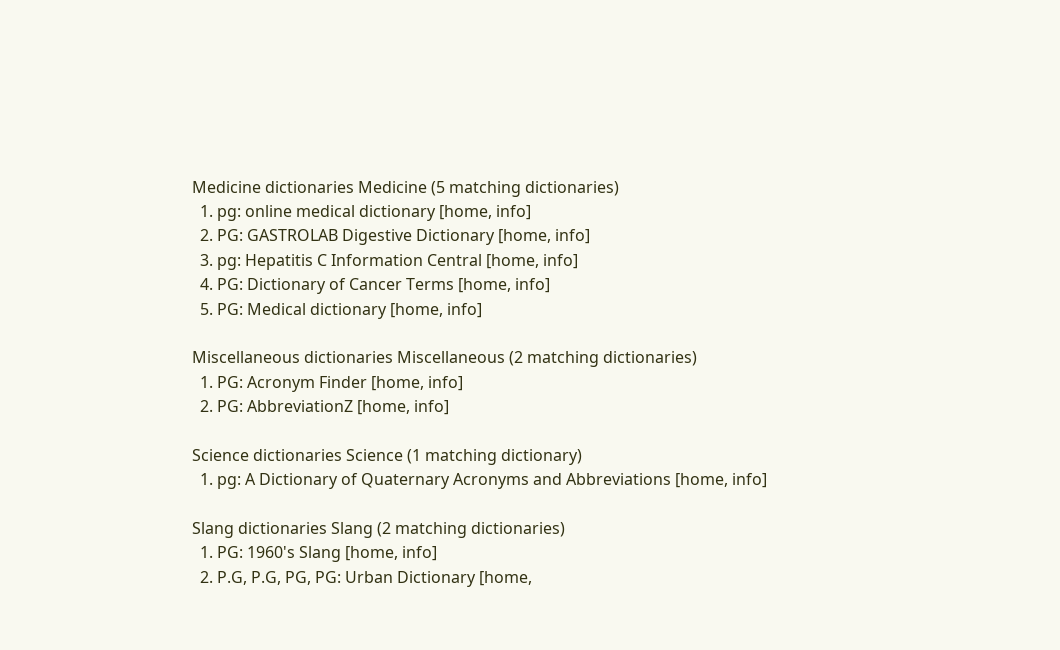Medicine dictionaries Medicine (5 matching dictionaries)
  1. pg: online medical dictionary [home, info]
  2. PG: GASTROLAB Digestive Dictionary [home, info]
  3. pg: Hepatitis C Information Central [home, info]
  4. PG: Dictionary of Cancer Terms [home, info]
  5. PG: Medical dictionary [home, info]

Miscellaneous dictionaries Miscellaneous (2 matching dictionaries)
  1. PG: Acronym Finder [home, info]
  2. PG: AbbreviationZ [home, info]

Science dictionaries Science (1 matching dictionary)
  1. pg: A Dictionary of Quaternary Acronyms and Abbreviations [home, info]

Slang dictionaries Slang (2 matching dictionaries)
  1. PG: 1960's Slang [home, info]
  2. P.G, P.G, PG, PG: Urban Dictionary [home,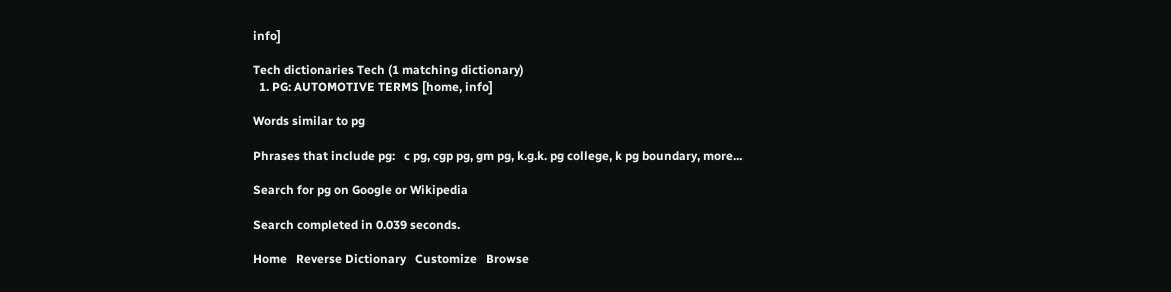info]

Tech dictionaries Tech (1 matching dictionary)
  1. PG: AUTOMOTIVE TERMS [home, info]

Words similar to pg

Phrases that include pg:   c pg, cgp pg, gm pg, k.g.k. pg college, k pg boundary, more...

Search for pg on Google or Wikipedia

Search completed in 0.039 seconds.

Home   Reverse Dictionary   Customize   Browse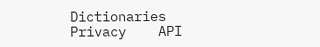Dictionaries    Privacy    API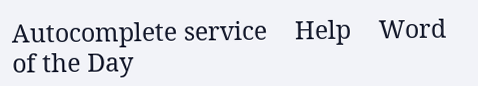Autocomplete service    Help    Word of the Day